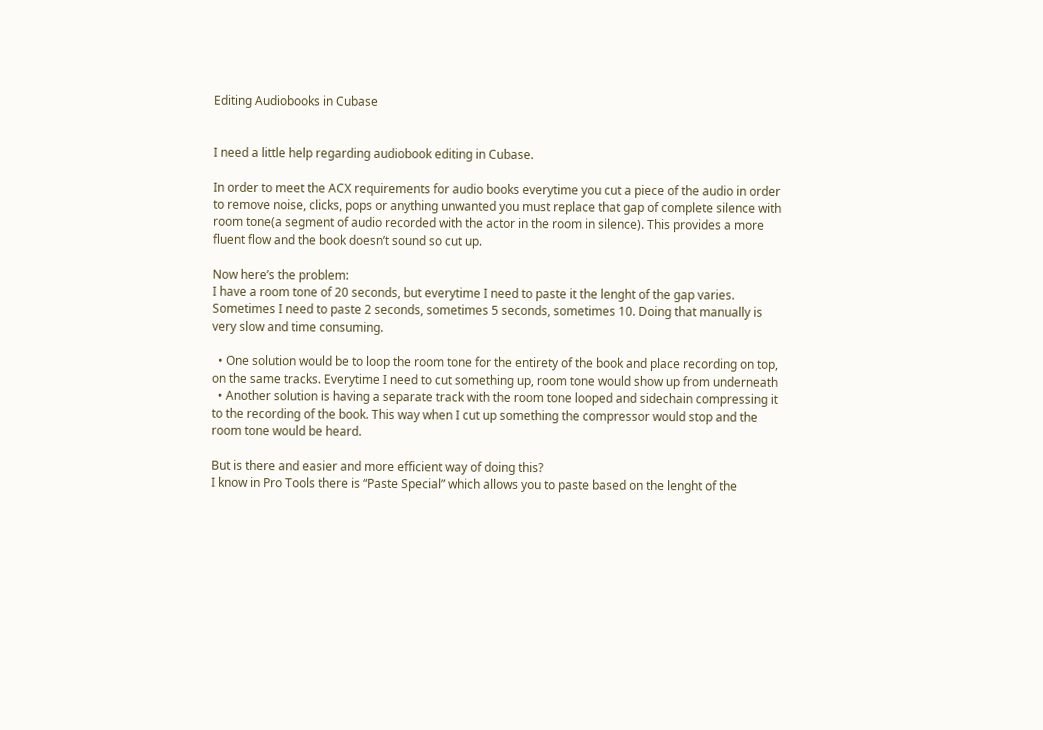Editing Audiobooks in Cubase


I need a little help regarding audiobook editing in Cubase.

In order to meet the ACX requirements for audio books everytime you cut a piece of the audio in order to remove noise, clicks, pops or anything unwanted you must replace that gap of complete silence with room tone(a segment of audio recorded with the actor in the room in silence). This provides a more fluent flow and the book doesn’t sound so cut up.

Now here’s the problem:
I have a room tone of 20 seconds, but everytime I need to paste it the lenght of the gap varies. Sometimes I need to paste 2 seconds, sometimes 5 seconds, sometimes 10. Doing that manually is very slow and time consuming.

  • One solution would be to loop the room tone for the entirety of the book and place recording on top, on the same tracks. Everytime I need to cut something up, room tone would show up from underneath
  • Another solution is having a separate track with the room tone looped and sidechain compressing it to the recording of the book. This way when I cut up something the compressor would stop and the room tone would be heard.

But is there and easier and more efficient way of doing this?
I know in Pro Tools there is “Paste Special” which allows you to paste based on the lenght of the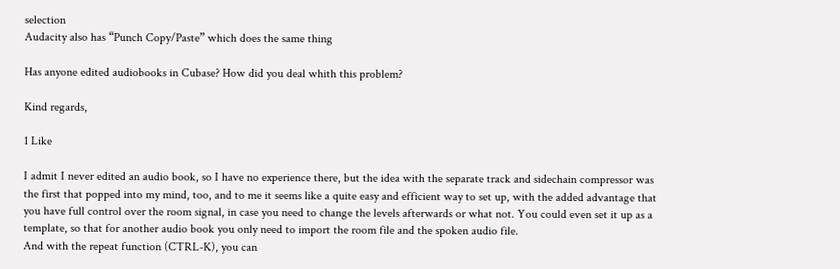selection
Audacity also has “Punch Copy/Paste” which does the same thing

Has anyone edited audiobooks in Cubase? How did you deal whith this problem?

Kind regards,

1 Like

I admit I never edited an audio book, so I have no experience there, but the idea with the separate track and sidechain compressor was the first that popped into my mind, too, and to me it seems like a quite easy and efficient way to set up, with the added advantage that you have full control over the room signal, in case you need to change the levels afterwards or what not. You could even set it up as a template, so that for another audio book you only need to import the room file and the spoken audio file.
And with the repeat function (CTRL-K), you can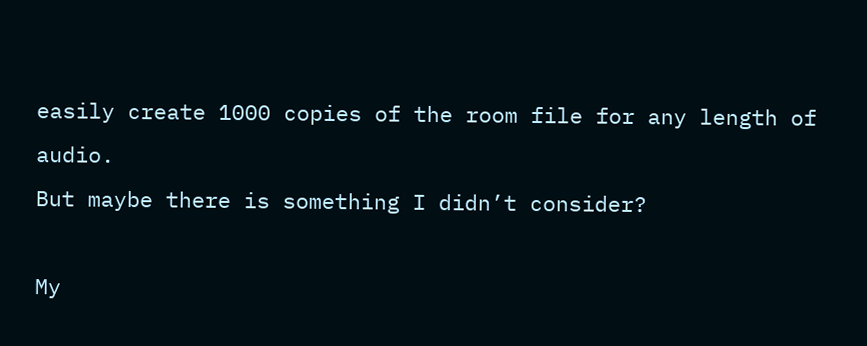easily create 1000 copies of the room file for any length of audio.
But maybe there is something I didn’t consider?

My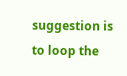suggestion is to loop the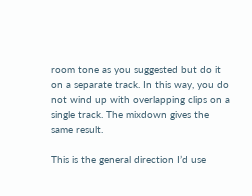room tone as you suggested but do it on a separate track. In this way, you do not wind up with overlapping clips on a single track. The mixdown gives the same result.

This is the general direction I’d use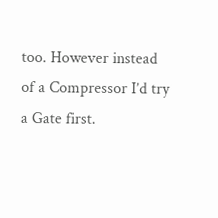too. However instead of a Compressor I’d try a Gate first.